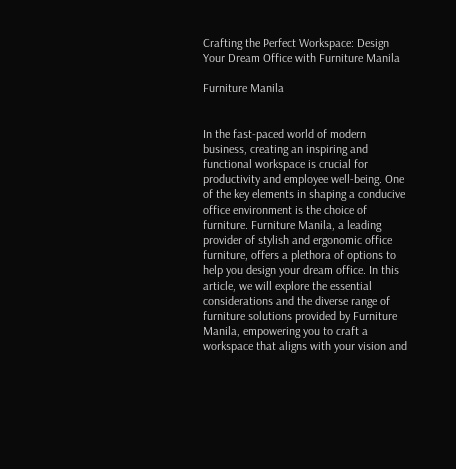Crafting the Perfect Workspace: Design Your Dream Office with Furniture Manila

Furniture Manila


In the fast-paced world of modern business, creating an inspiring and functional workspace is crucial for productivity and employee well-being. One of the key elements in shaping a conducive office environment is the choice of furniture. Furniture Manila, a leading provider of stylish and ergonomic office furniture, offers a plethora of options to help you design your dream office. In this article, we will explore the essential considerations and the diverse range of furniture solutions provided by Furniture Manila, empowering you to craft a workspace that aligns with your vision and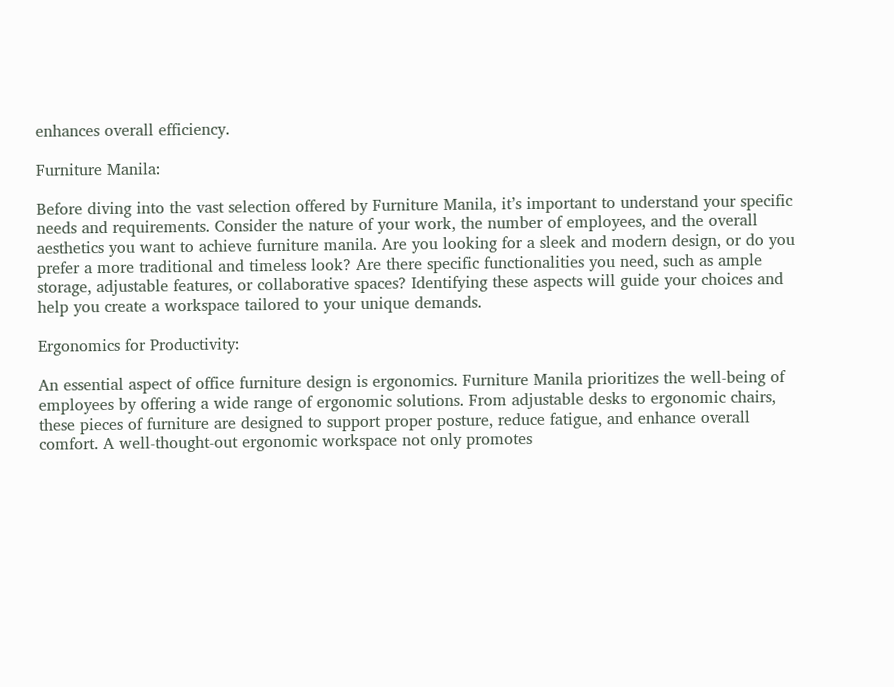enhances overall efficiency.

Furniture Manila:

Before diving into the vast selection offered by Furniture Manila, it’s important to understand your specific needs and requirements. Consider the nature of your work, the number of employees, and the overall aesthetics you want to achieve furniture manila. Are you looking for a sleek and modern design, or do you prefer a more traditional and timeless look? Are there specific functionalities you need, such as ample storage, adjustable features, or collaborative spaces? Identifying these aspects will guide your choices and help you create a workspace tailored to your unique demands.

Ergonomics for Productivity:

An essential aspect of office furniture design is ergonomics. Furniture Manila prioritizes the well-being of employees by offering a wide range of ergonomic solutions. From adjustable desks to ergonomic chairs, these pieces of furniture are designed to support proper posture, reduce fatigue, and enhance overall comfort. A well-thought-out ergonomic workspace not only promotes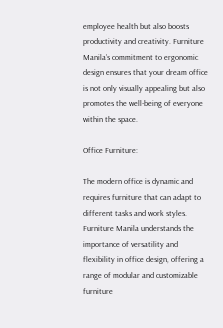employee health but also boosts productivity and creativity. Furniture Manila’s commitment to ergonomic design ensures that your dream office is not only visually appealing but also promotes the well-being of everyone within the space.

Office Furniture:

The modern office is dynamic and requires furniture that can adapt to different tasks and work styles. Furniture Manila understands the importance of versatility and flexibility in office design, offering a range of modular and customizable furniture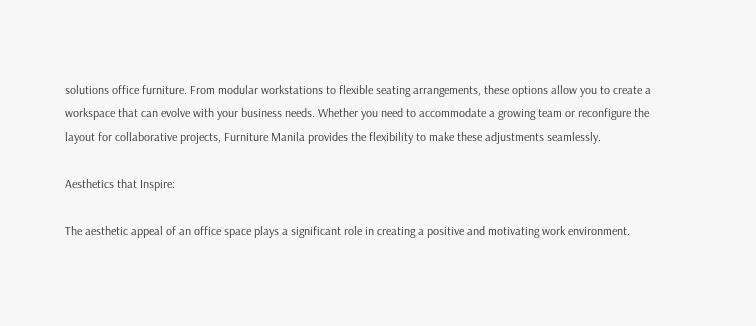solutions office furniture. From modular workstations to flexible seating arrangements, these options allow you to create a workspace that can evolve with your business needs. Whether you need to accommodate a growing team or reconfigure the layout for collaborative projects, Furniture Manila provides the flexibility to make these adjustments seamlessly.

Aesthetics that Inspire:

The aesthetic appeal of an office space plays a significant role in creating a positive and motivating work environment.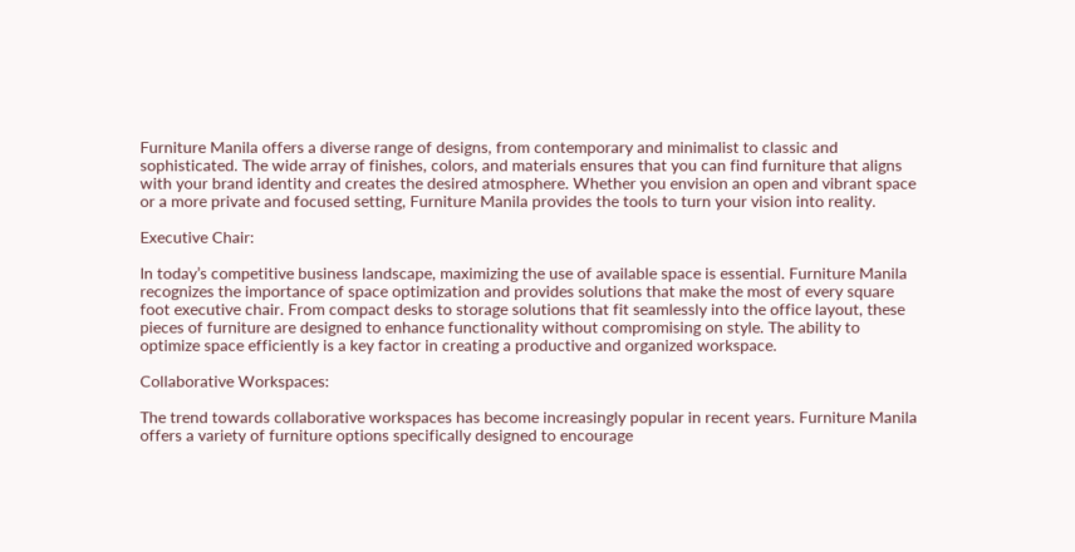Furniture Manila offers a diverse range of designs, from contemporary and minimalist to classic and sophisticated. The wide array of finishes, colors, and materials ensures that you can find furniture that aligns with your brand identity and creates the desired atmosphere. Whether you envision an open and vibrant space or a more private and focused setting, Furniture Manila provides the tools to turn your vision into reality.

Executive Chair:

In today’s competitive business landscape, maximizing the use of available space is essential. Furniture Manila recognizes the importance of space optimization and provides solutions that make the most of every square foot executive chair. From compact desks to storage solutions that fit seamlessly into the office layout, these pieces of furniture are designed to enhance functionality without compromising on style. The ability to optimize space efficiently is a key factor in creating a productive and organized workspace.

Collaborative Workspaces:

The trend towards collaborative workspaces has become increasingly popular in recent years. Furniture Manila offers a variety of furniture options specifically designed to encourage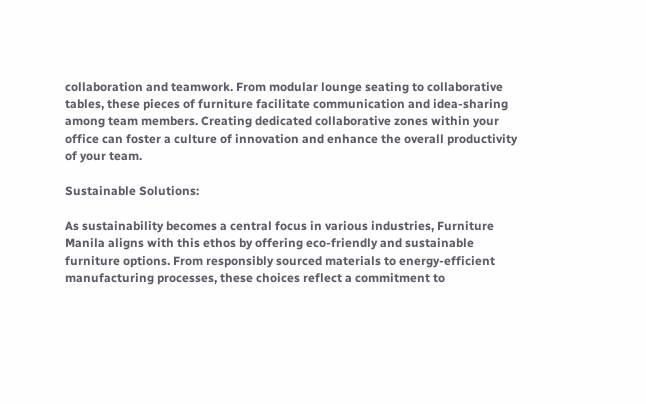collaboration and teamwork. From modular lounge seating to collaborative tables, these pieces of furniture facilitate communication and idea-sharing among team members. Creating dedicated collaborative zones within your office can foster a culture of innovation and enhance the overall productivity of your team.

Sustainable Solutions:

As sustainability becomes a central focus in various industries, Furniture Manila aligns with this ethos by offering eco-friendly and sustainable furniture options. From responsibly sourced materials to energy-efficient manufacturing processes, these choices reflect a commitment to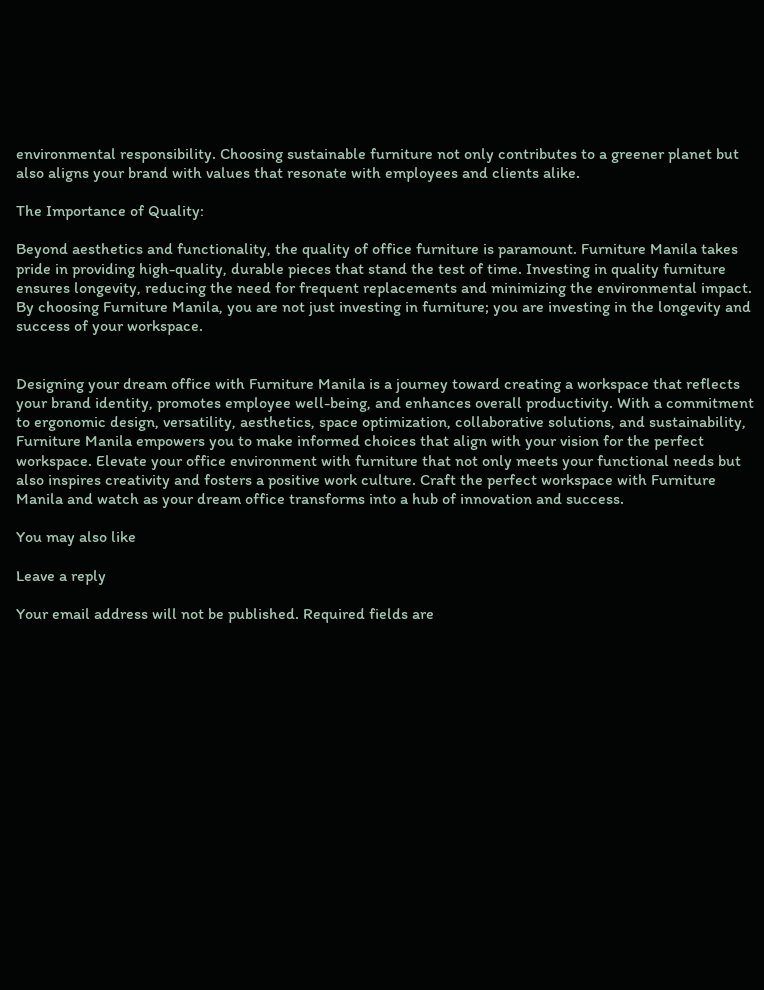environmental responsibility. Choosing sustainable furniture not only contributes to a greener planet but also aligns your brand with values that resonate with employees and clients alike.

The Importance of Quality:

Beyond aesthetics and functionality, the quality of office furniture is paramount. Furniture Manila takes pride in providing high-quality, durable pieces that stand the test of time. Investing in quality furniture ensures longevity, reducing the need for frequent replacements and minimizing the environmental impact. By choosing Furniture Manila, you are not just investing in furniture; you are investing in the longevity and success of your workspace.


Designing your dream office with Furniture Manila is a journey toward creating a workspace that reflects your brand identity, promotes employee well-being, and enhances overall productivity. With a commitment to ergonomic design, versatility, aesthetics, space optimization, collaborative solutions, and sustainability, Furniture Manila empowers you to make informed choices that align with your vision for the perfect workspace. Elevate your office environment with furniture that not only meets your functional needs but also inspires creativity and fosters a positive work culture. Craft the perfect workspace with Furniture Manila and watch as your dream office transforms into a hub of innovation and success.

You may also like

Leave a reply

Your email address will not be published. Required fields are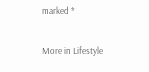marked *

More in Lifestyle